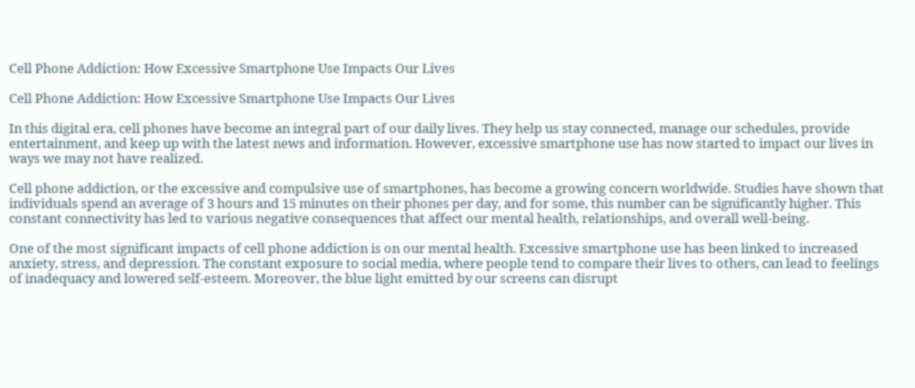Cell Phone Addiction: How Excessive Smartphone Use Impacts Our Lives

Cell Phone Addiction: How Excessive Smartphone Use Impacts Our Lives

In this digital era, cell phones have become an integral part of our daily lives. They help us stay connected, manage our schedules, provide entertainment, and keep up with the latest news and information. However, excessive smartphone use has now started to impact our lives in ways we may not have realized.

Cell phone addiction, or the excessive and compulsive use of smartphones, has become a growing concern worldwide. Studies have shown that individuals spend an average of 3 hours and 15 minutes on their phones per day, and for some, this number can be significantly higher. This constant connectivity has led to various negative consequences that affect our mental health, relationships, and overall well-being.

One of the most significant impacts of cell phone addiction is on our mental health. Excessive smartphone use has been linked to increased anxiety, stress, and depression. The constant exposure to social media, where people tend to compare their lives to others, can lead to feelings of inadequacy and lowered self-esteem. Moreover, the blue light emitted by our screens can disrupt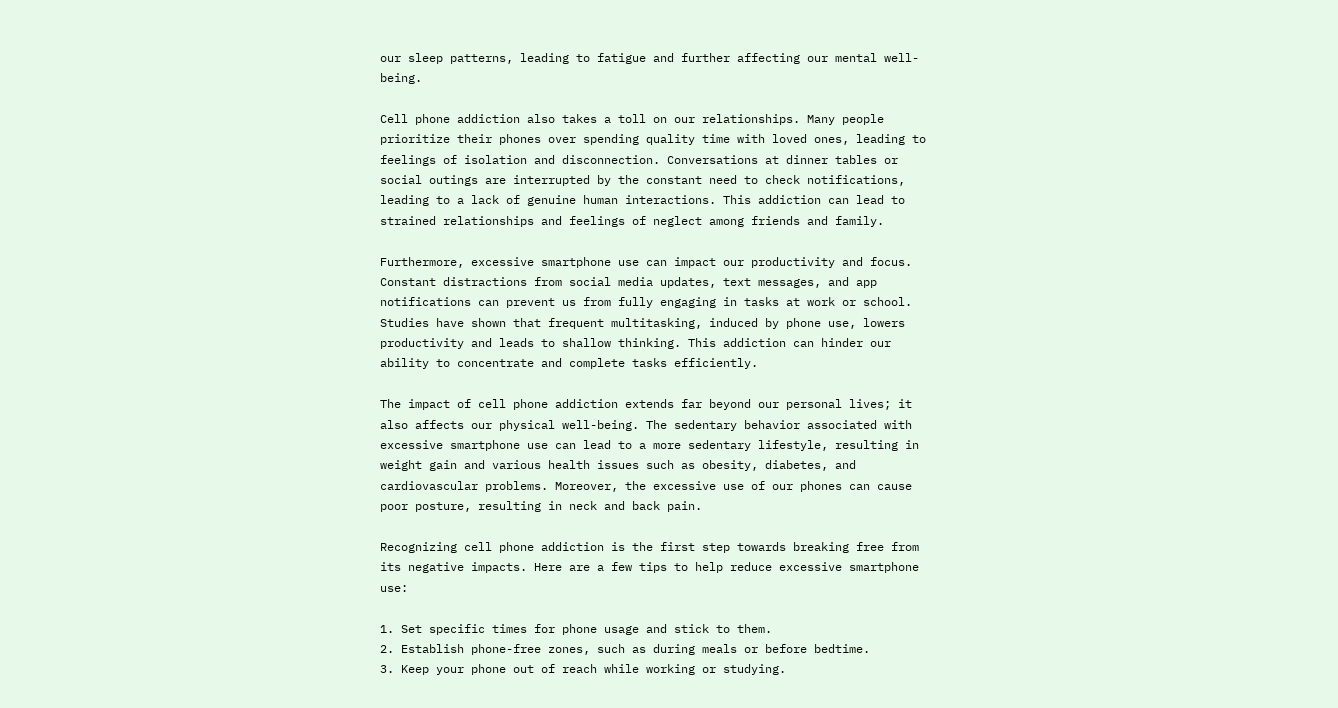our sleep patterns, leading to fatigue and further affecting our mental well-being.

Cell phone addiction also takes a toll on our relationships. Many people prioritize their phones over spending quality time with loved ones, leading to feelings of isolation and disconnection. Conversations at dinner tables or social outings are interrupted by the constant need to check notifications, leading to a lack of genuine human interactions. This addiction can lead to strained relationships and feelings of neglect among friends and family.

Furthermore, excessive smartphone use can impact our productivity and focus. Constant distractions from social media updates, text messages, and app notifications can prevent us from fully engaging in tasks at work or school. Studies have shown that frequent multitasking, induced by phone use, lowers productivity and leads to shallow thinking. This addiction can hinder our ability to concentrate and complete tasks efficiently.

The impact of cell phone addiction extends far beyond our personal lives; it also affects our physical well-being. The sedentary behavior associated with excessive smartphone use can lead to a more sedentary lifestyle, resulting in weight gain and various health issues such as obesity, diabetes, and cardiovascular problems. Moreover, the excessive use of our phones can cause poor posture, resulting in neck and back pain.

Recognizing cell phone addiction is the first step towards breaking free from its negative impacts. Here are a few tips to help reduce excessive smartphone use:

1. Set specific times for phone usage and stick to them.
2. Establish phone-free zones, such as during meals or before bedtime.
3. Keep your phone out of reach while working or studying.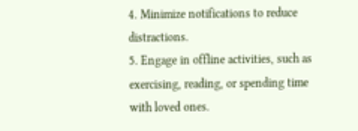4. Minimize notifications to reduce distractions.
5. Engage in offline activities, such as exercising, reading, or spending time with loved ones.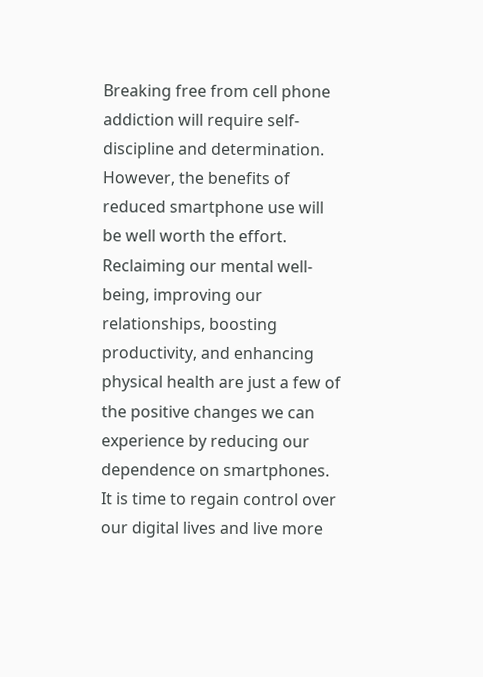Breaking free from cell phone addiction will require self-discipline and determination. However, the benefits of reduced smartphone use will be well worth the effort. Reclaiming our mental well-being, improving our relationships, boosting productivity, and enhancing physical health are just a few of the positive changes we can experience by reducing our dependence on smartphones. It is time to regain control over our digital lives and live more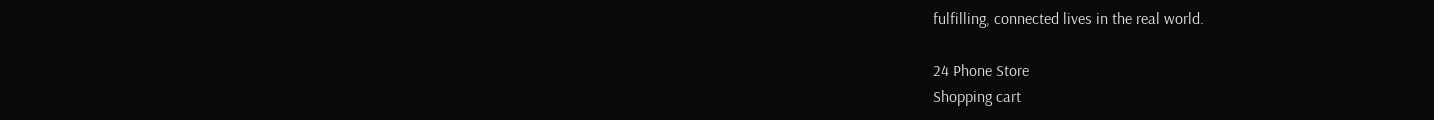fulfilling, connected lives in the real world.

24 Phone Store
Shopping cart